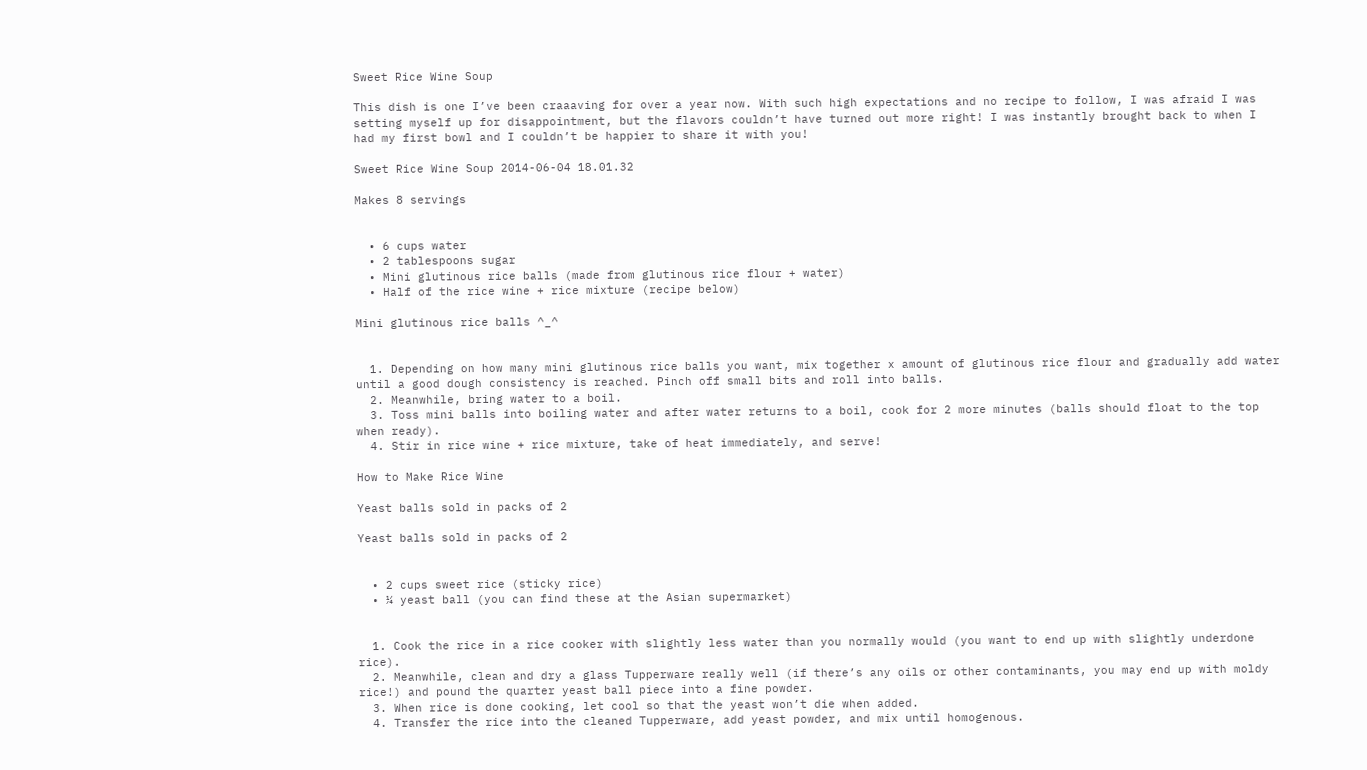Sweet Rice Wine Soup

This dish is one I’ve been craaaving for over a year now. With such high expectations and no recipe to follow, I was afraid I was setting myself up for disappointment, but the flavors couldn’t have turned out more right! I was instantly brought back to when I had my first bowl and I couldn’t be happier to share it with you!

Sweet Rice Wine Soup 2014-06-04 18.01.32

Makes 8 servings


  • 6 cups water
  • 2 tablespoons sugar
  • Mini glutinous rice balls (made from glutinous rice flour + water)
  • Half of the rice wine + rice mixture (recipe below)

Mini glutinous rice balls ^_^


  1. Depending on how many mini glutinous rice balls you want, mix together x amount of glutinous rice flour and gradually add water until a good dough consistency is reached. Pinch off small bits and roll into balls.
  2. Meanwhile, bring water to a boil.
  3. Toss mini balls into boiling water and after water returns to a boil, cook for 2 more minutes (balls should float to the top when ready).
  4. Stir in rice wine + rice mixture, take of heat immediately, and serve!

How to Make Rice Wine

Yeast balls sold in packs of 2

Yeast balls sold in packs of 2


  • 2 cups sweet rice (sticky rice)
  • ¼ yeast ball (you can find these at the Asian supermarket)


  1. Cook the rice in a rice cooker with slightly less water than you normally would (you want to end up with slightly underdone rice).
  2. Meanwhile, clean and dry a glass Tupperware really well (if there’s any oils or other contaminants, you may end up with moldy rice!) and pound the quarter yeast ball piece into a fine powder.
  3. When rice is done cooking, let cool so that the yeast won’t die when added.
  4. Transfer the rice into the cleaned Tupperware, add yeast powder, and mix until homogenous.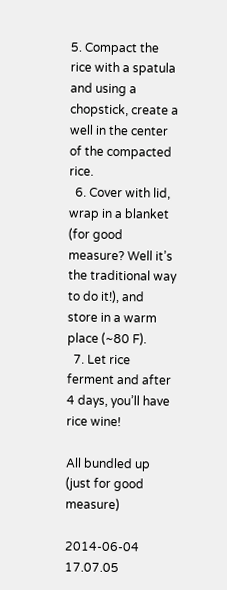5. Compact the rice with a spatula and using a chopstick, create a well in the center of the compacted rice.
  6. Cover with lid, wrap in a blanket (for good measure? Well it’s the traditional way to do it!), and store in a warm place (~80 F).
  7. Let rice ferment and after 4 days, you’ll have rice wine!

All bundled up (just for good measure)

2014-06-04 17.07.05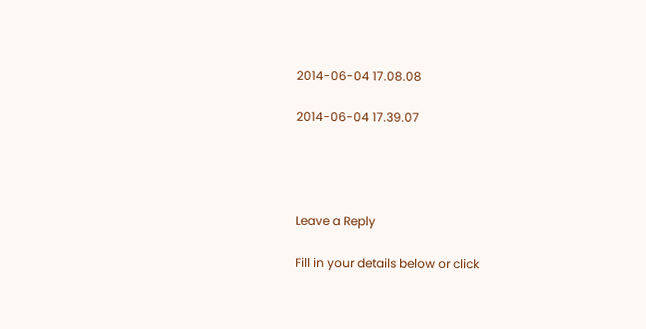2014-06-04 17.08.08

2014-06-04 17.39.07




Leave a Reply

Fill in your details below or click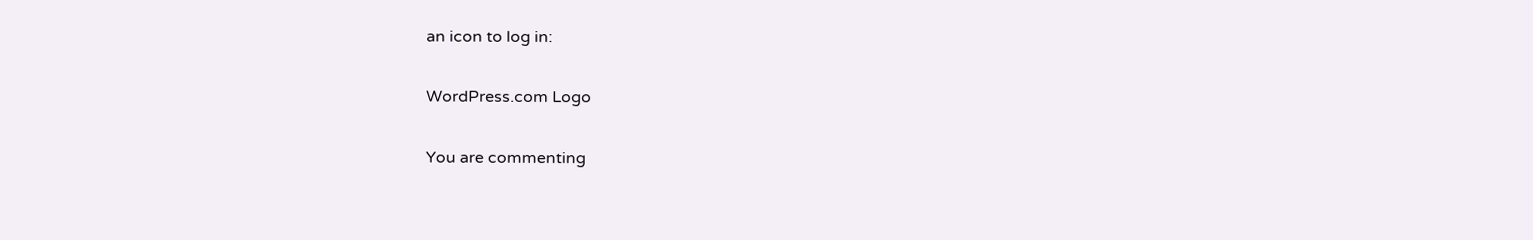an icon to log in:

WordPress.com Logo

You are commenting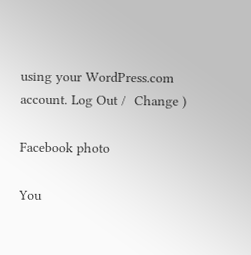using your WordPress.com account. Log Out /  Change )

Facebook photo

You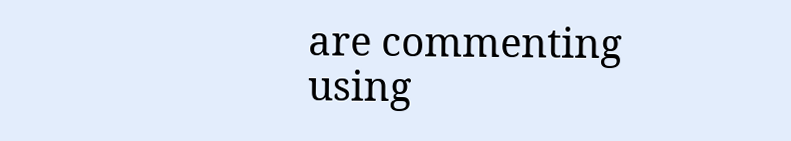are commenting using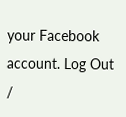your Facebook account. Log Out /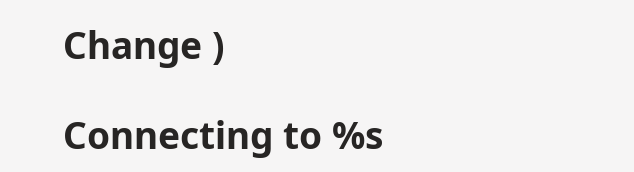Change )

Connecting to %s